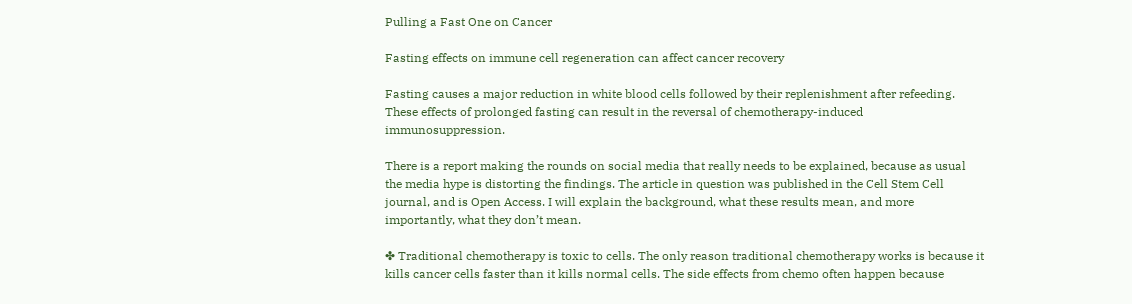Pulling a Fast One on Cancer

Fasting effects on immune cell regeneration can affect cancer recovery

Fasting causes a major reduction in white blood cells followed by their replenishment after refeeding. These effects of prolonged fasting can result in the reversal of chemotherapy-induced immunosuppression.

There is a report making the rounds on social media that really needs to be explained, because as usual the media hype is distorting the findings. The article in question was published in the Cell Stem Cell journal, and is Open Access. I will explain the background, what these results mean, and more importantly, what they don’t mean.

✤ Traditional chemotherapy is toxic to cells. The only reason traditional chemotherapy works is because it kills cancer cells faster than it kills normal cells. The side effects from chemo often happen because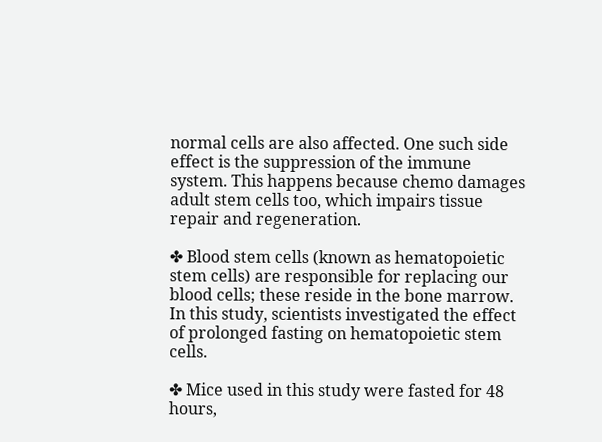normal cells are also affected. One such side effect is the suppression of the immune system. This happens because chemo damages adult stem cells too, which impairs tissue repair and regeneration.

✤ Blood stem cells (known as hematopoietic stem cells) are responsible for replacing our blood cells; these reside in the bone marrow. In this study, scientists investigated the effect of prolonged fasting on hematopoietic stem cells.

✤ Mice used in this study were fasted for 48 hours,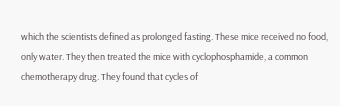which the scientists defined as prolonged fasting. These mice received no food, only water. They then treated the mice with cyclophosphamide, a common chemotherapy drug. They found that cycles of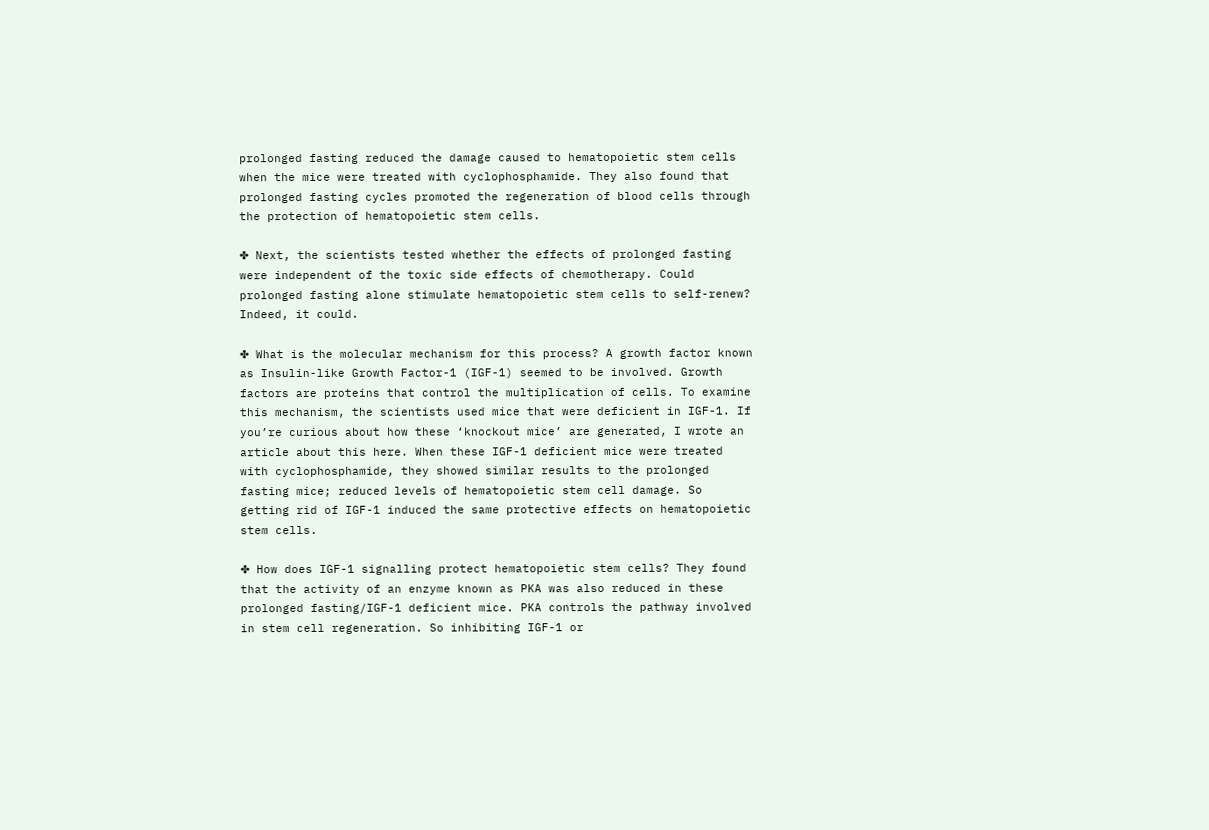prolonged fasting reduced the damage caused to hematopoietic stem cells when the mice were treated with cyclophosphamide. They also found that prolonged fasting cycles promoted the regeneration of blood cells through the protection of hematopoietic stem cells.

✤ Next, the scientists tested whether the effects of prolonged fasting were independent of the toxic side effects of chemotherapy. Could prolonged fasting alone stimulate hematopoietic stem cells to self-renew? Indeed, it could.

✤ What is the molecular mechanism for this process? A growth factor known as Insulin-like Growth Factor-1 (IGF-1) seemed to be involved. Growth factors are proteins that control the multiplication of cells. To examine this mechanism, the scientists used mice that were deficient in IGF-1. If you’re curious about how these ‘knockout mice’ are generated, I wrote an article about this here. When these IGF-1 deficient mice were treated with cyclophosphamide, they showed similar results to the prolonged fasting mice; reduced levels of hematopoietic stem cell damage. So getting rid of IGF-1 induced the same protective effects on hematopoietic stem cells.

✤ How does IGF-1 signalling protect hematopoietic stem cells? They found that the activity of an enzyme known as PKA was also reduced in these prolonged fasting/IGF-1 deficient mice. PKA controls the pathway involved in stem cell regeneration. So inhibiting IGF-1 or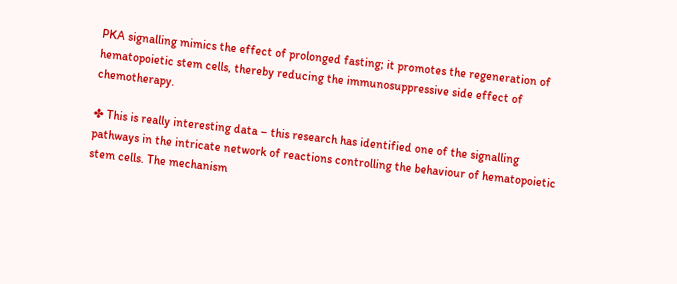PKA signalling mimics the effect of prolonged fasting; it promotes the regeneration of hematopoietic stem cells, thereby reducing the immunosuppressive side effect of chemotherapy.

✤ This is really interesting data – this research has identified one of the signalling pathways in the intricate network of reactions controlling the behaviour of hematopoietic stem cells. The mechanism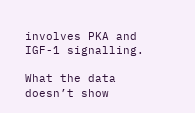involves PKA and IGF-1 signalling.

What the data doesn’t show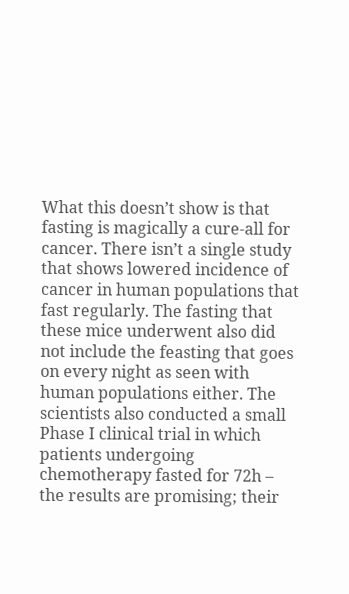What this doesn’t show is that fasting is magically a cure-all for cancer. There isn’t a single study that shows lowered incidence of cancer in human populations that fast regularly. The fasting that these mice underwent also did not include the feasting that goes on every night as seen with human populations either. The scientists also conducted a small Phase I clinical trial in which patients undergoing chemotherapy fasted for 72h – the results are promising; their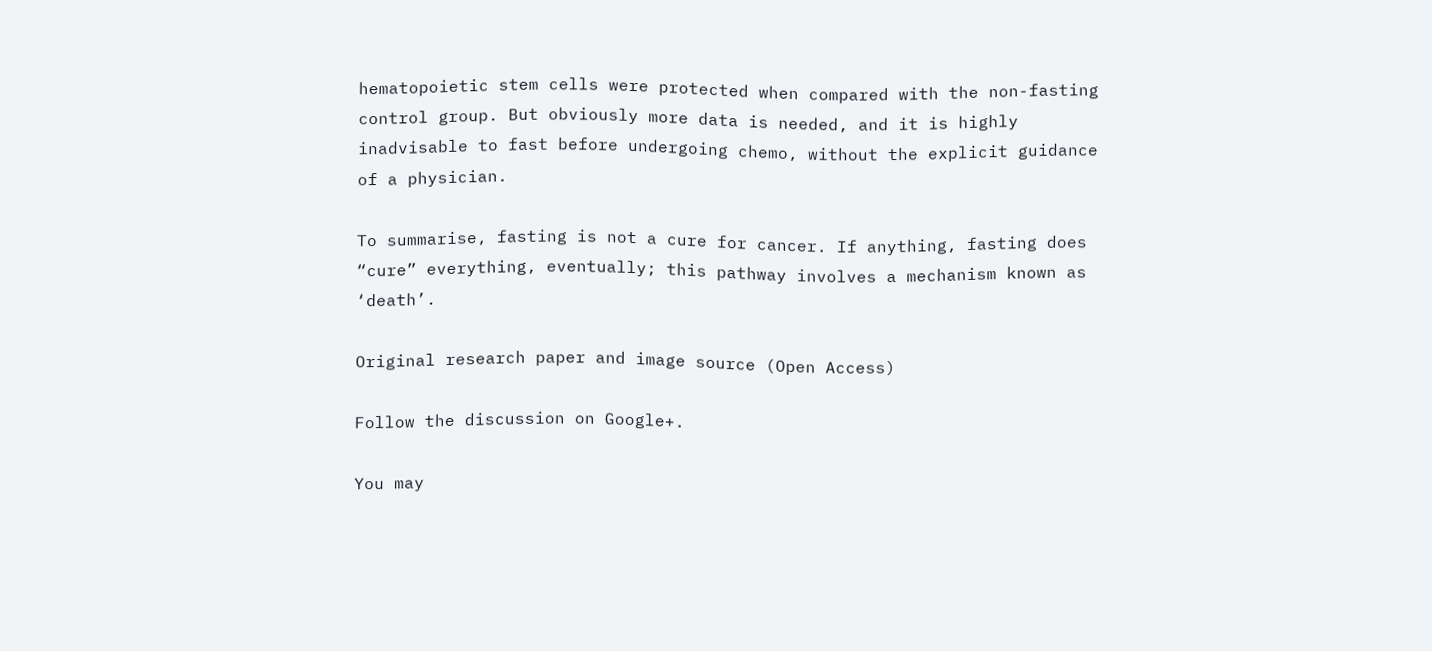hematopoietic stem cells were protected when compared with the non-fasting control group. But obviously more data is needed, and it is highly inadvisable to fast before undergoing chemo, without the explicit guidance of a physician.

To summarise, fasting is not a cure for cancer. If anything, fasting does “cure” everything, eventually; this pathway involves a mechanism known as ‘death’.

Original research paper and image source (Open Access)

Follow the discussion on Google+.

You may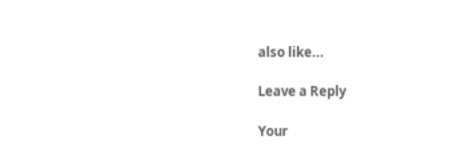also like...

Leave a Reply

Your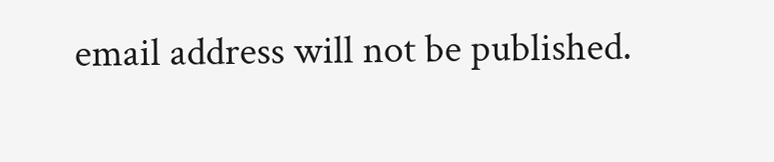email address will not be published.